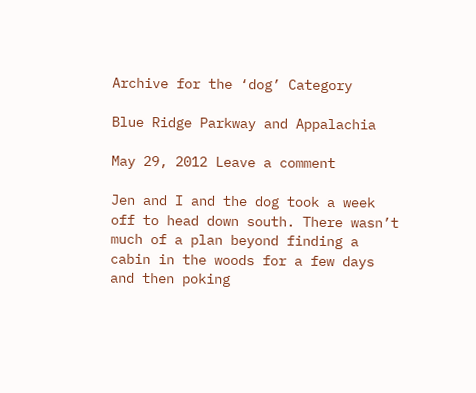Archive for the ‘dog’ Category

Blue Ridge Parkway and Appalachia

May 29, 2012 Leave a comment

Jen and I and the dog took a week off to head down south. There wasn’t much of a plan beyond finding a cabin in the woods for a few days and then poking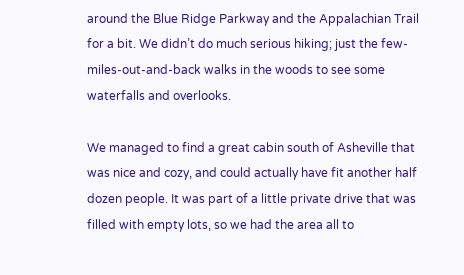around the Blue Ridge Parkway and the Appalachian Trail for a bit. We didn’t do much serious hiking; just the few-miles-out-and-back walks in the woods to see some waterfalls and overlooks.

We managed to find a great cabin south of Asheville that was nice and cozy, and could actually have fit another half dozen people. It was part of a little private drive that was filled with empty lots, so we had the area all to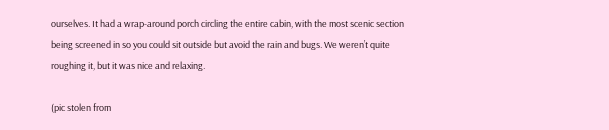ourselves. It had a wrap-around porch circling the entire cabin, with the most scenic section being screened in so you could sit outside but avoid the rain and bugs. We weren’t quite roughing it, but it was nice and relaxing.

(pic stolen from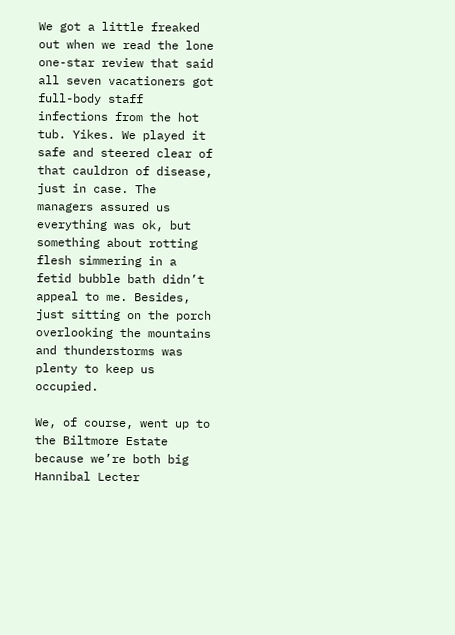We got a little freaked out when we read the lone one-star review that said all seven vacationers got full-body staff infections from the hot tub. Yikes. We played it safe and steered clear of that cauldron of disease, just in case. The managers assured us everything was ok, but something about rotting flesh simmering in a fetid bubble bath didn’t appeal to me. Besides, just sitting on the porch overlooking the mountains and thunderstorms was plenty to keep us occupied.

We, of course, went up to the Biltmore Estate because we’re both big Hannibal Lecter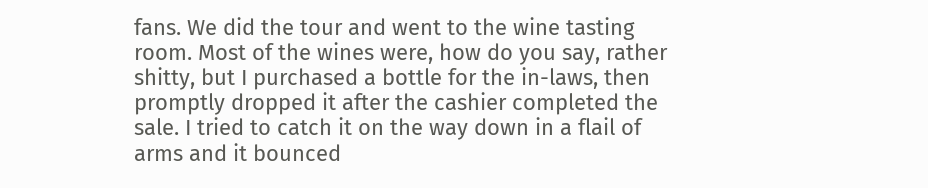fans. We did the tour and went to the wine tasting room. Most of the wines were, how do you say, rather shitty, but I purchased a bottle for the in-laws, then promptly dropped it after the cashier completed the sale. I tried to catch it on the way down in a flail of arms and it bounced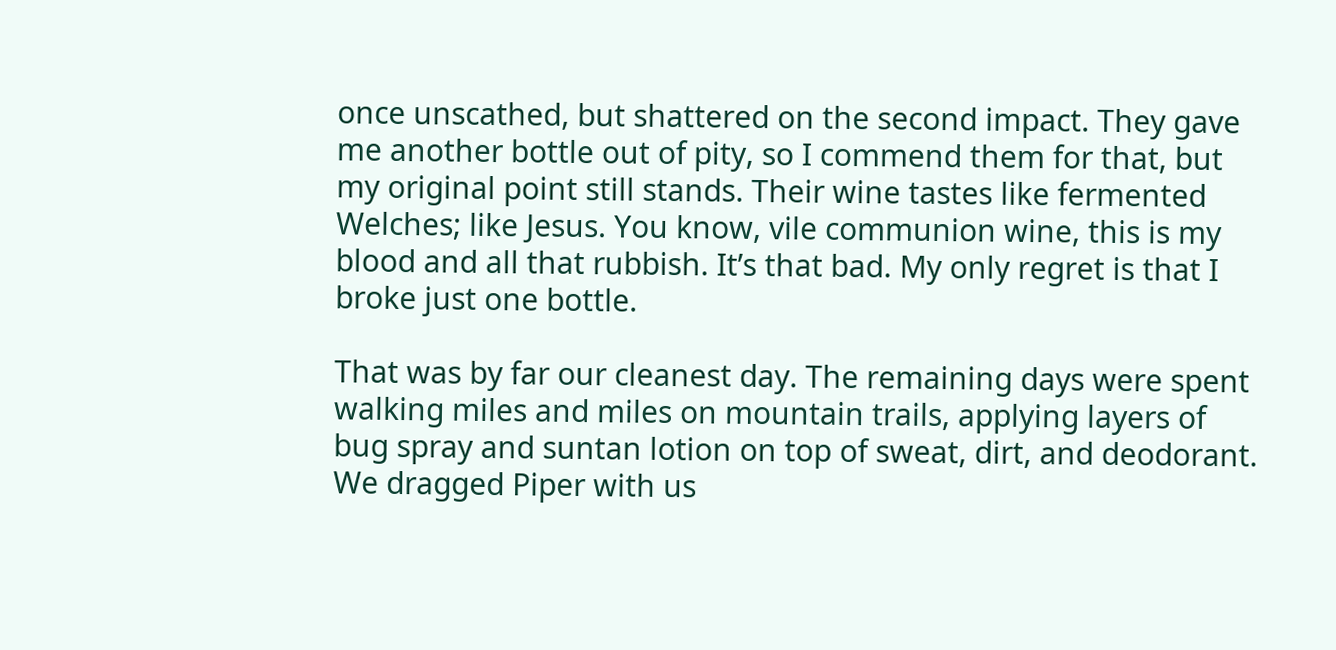once unscathed, but shattered on the second impact. They gave me another bottle out of pity, so I commend them for that, but my original point still stands. Their wine tastes like fermented Welches; like Jesus. You know, vile communion wine, this is my blood and all that rubbish. It’s that bad. My only regret is that I broke just one bottle.

That was by far our cleanest day. The remaining days were spent walking miles and miles on mountain trails, applying layers of bug spray and suntan lotion on top of sweat, dirt, and deodorant. We dragged Piper with us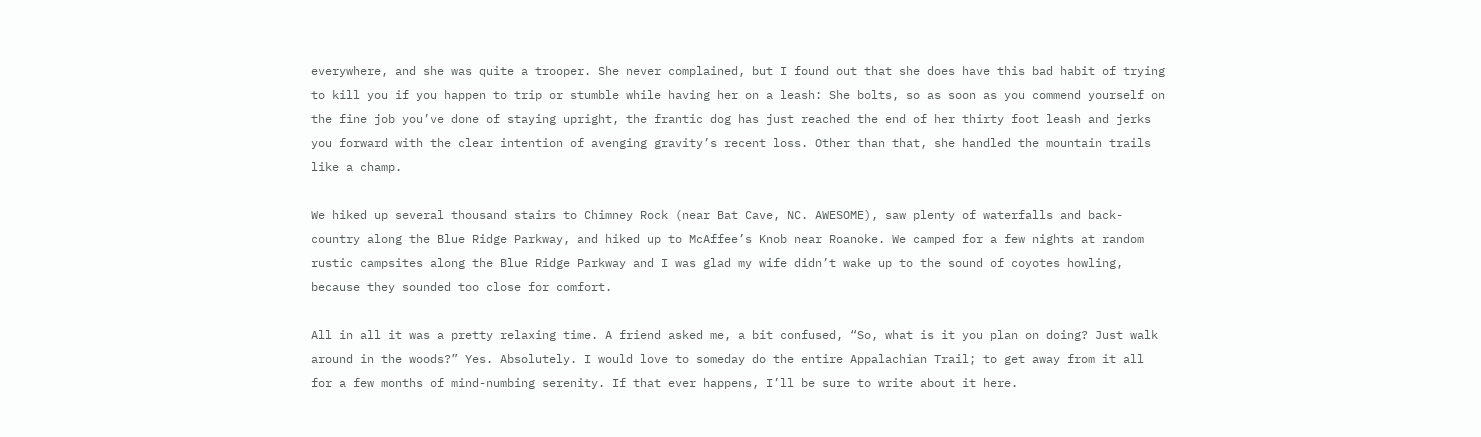everywhere, and she was quite a trooper. She never complained, but I found out that she does have this bad habit of trying to kill you if you happen to trip or stumble while having her on a leash: She bolts, so as soon as you commend yourself on the fine job you’ve done of staying upright, the frantic dog has just reached the end of her thirty foot leash and jerks you forward with the clear intention of avenging gravity’s recent loss. Other than that, she handled the mountain trails like a champ.

We hiked up several thousand stairs to Chimney Rock (near Bat Cave, NC. AWESOME), saw plenty of waterfalls and back-country along the Blue Ridge Parkway, and hiked up to McAffee’s Knob near Roanoke. We camped for a few nights at random rustic campsites along the Blue Ridge Parkway and I was glad my wife didn’t wake up to the sound of coyotes howling, because they sounded too close for comfort.

All in all it was a pretty relaxing time. A friend asked me, a bit confused, “So, what is it you plan on doing? Just walk around in the woods?” Yes. Absolutely. I would love to someday do the entire Appalachian Trail; to get away from it all for a few months of mind-numbing serenity. If that ever happens, I’ll be sure to write about it here.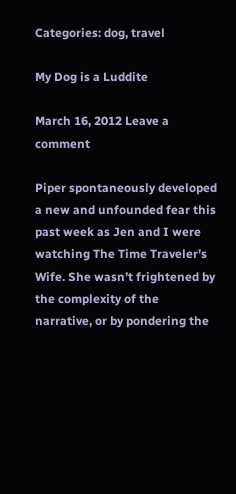Categories: dog, travel

My Dog is a Luddite

March 16, 2012 Leave a comment

Piper spontaneously developed a new and unfounded fear this past week as Jen and I were watching The Time Traveler’s Wife. She wasn’t frightened by the complexity of the narrative, or by pondering the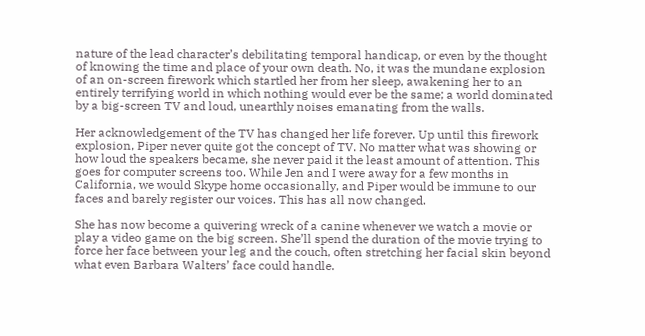nature of the lead character’s debilitating temporal handicap, or even by the thought of knowing the time and place of your own death. No, it was the mundane explosion of an on-screen firework which startled her from her sleep, awakening her to an entirely terrifying world in which nothing would ever be the same; a world dominated by a big-screen TV and loud, unearthly noises emanating from the walls.

Her acknowledgement of the TV has changed her life forever. Up until this firework explosion, Piper never quite got the concept of TV. No matter what was showing or how loud the speakers became, she never paid it the least amount of attention. This goes for computer screens too. While Jen and I were away for a few months in California, we would Skype home occasionally, and Piper would be immune to our faces and barely register our voices. This has all now changed.

She has now become a quivering wreck of a canine whenever we watch a movie or play a video game on the big screen. She’ll spend the duration of the movie trying to force her face between your leg and the couch, often stretching her facial skin beyond what even Barbara Walters’ face could handle.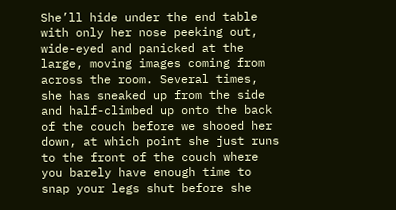She’ll hide under the end table with only her nose peeking out, wide-eyed and panicked at the large, moving images coming from across the room. Several times, she has sneaked up from the side and half-climbed up onto the back of the couch before we shooed her down, at which point she just runs to the front of the couch where you barely have enough time to snap your legs shut before she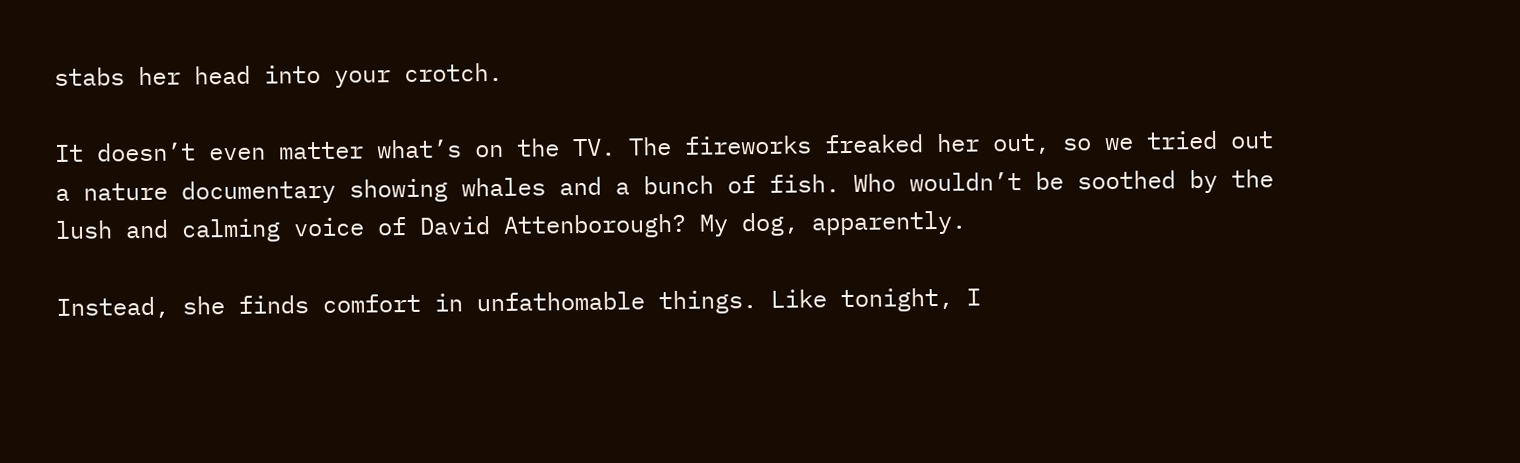stabs her head into your crotch.

It doesn’t even matter what’s on the TV. The fireworks freaked her out, so we tried out a nature documentary showing whales and a bunch of fish. Who wouldn’t be soothed by the lush and calming voice of David Attenborough? My dog, apparently.

Instead, she finds comfort in unfathomable things. Like tonight, I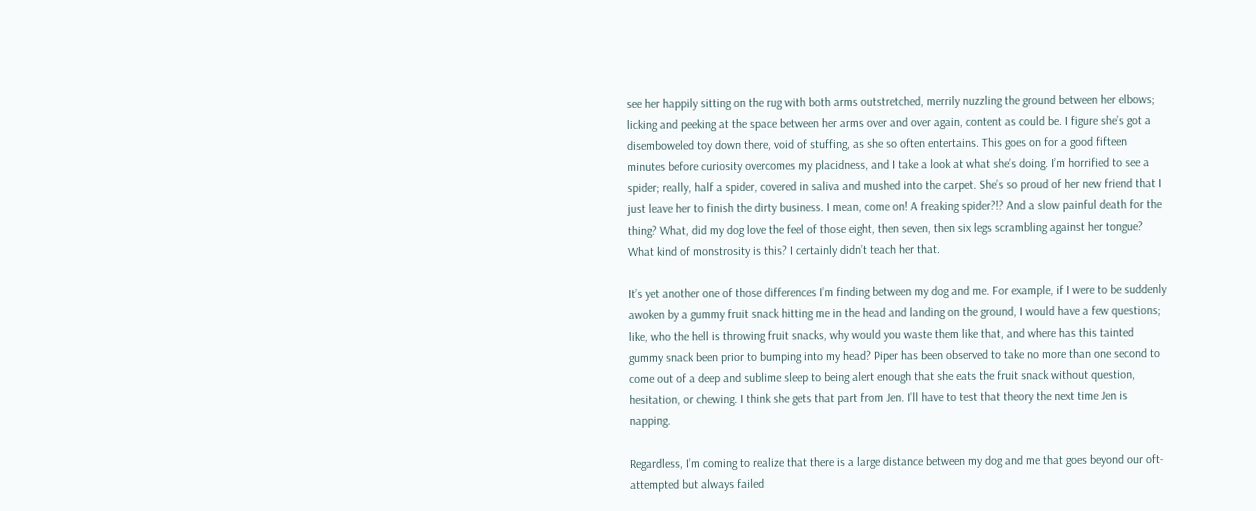see her happily sitting on the rug with both arms outstretched, merrily nuzzling the ground between her elbows; licking and peeking at the space between her arms over and over again, content as could be. I figure she’s got a disemboweled toy down there, void of stuffing, as she so often entertains. This goes on for a good fifteen minutes before curiosity overcomes my placidness, and I take a look at what she’s doing. I’m horrified to see a spider; really, half a spider, covered in saliva and mushed into the carpet. She’s so proud of her new friend that I just leave her to finish the dirty business. I mean, come on! A freaking spider?!? And a slow painful death for the thing? What, did my dog love the feel of those eight, then seven, then six legs scrambling against her tongue? What kind of monstrosity is this? I certainly didn’t teach her that.

It’s yet another one of those differences I’m finding between my dog and me. For example, if I were to be suddenly awoken by a gummy fruit snack hitting me in the head and landing on the ground, I would have a few questions; like, who the hell is throwing fruit snacks, why would you waste them like that, and where has this tainted gummy snack been prior to bumping into my head? Piper has been observed to take no more than one second to come out of a deep and sublime sleep to being alert enough that she eats the fruit snack without question, hesitation, or chewing. I think she gets that part from Jen. I’ll have to test that theory the next time Jen is napping.

Regardless, I’m coming to realize that there is a large distance between my dog and me that goes beyond our oft-attempted but always failed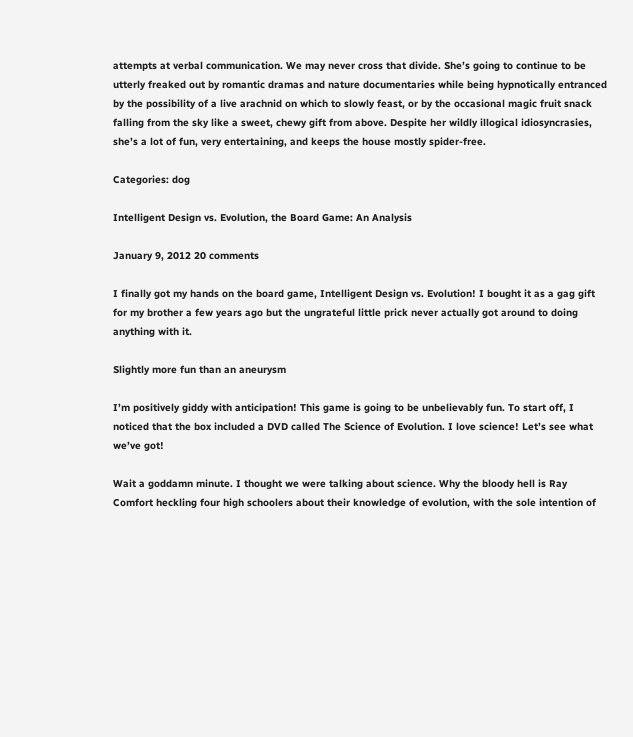attempts at verbal communication. We may never cross that divide. She’s going to continue to be utterly freaked out by romantic dramas and nature documentaries while being hypnotically entranced by the possibility of a live arachnid on which to slowly feast, or by the occasional magic fruit snack falling from the sky like a sweet, chewy gift from above. Despite her wildly illogical idiosyncrasies, she’s a lot of fun, very entertaining, and keeps the house mostly spider-free.

Categories: dog

Intelligent Design vs. Evolution, the Board Game: An Analysis

January 9, 2012 20 comments

I finally got my hands on the board game, Intelligent Design vs. Evolution! I bought it as a gag gift for my brother a few years ago but the ungrateful little prick never actually got around to doing anything with it.

Slightly more fun than an aneurysm

I’m positively giddy with anticipation! This game is going to be unbelievably fun. To start off, I noticed that the box included a DVD called The Science of Evolution. I love science! Let’s see what we’ve got!

Wait a goddamn minute. I thought we were talking about science. Why the bloody hell is Ray Comfort heckling four high schoolers about their knowledge of evolution, with the sole intention of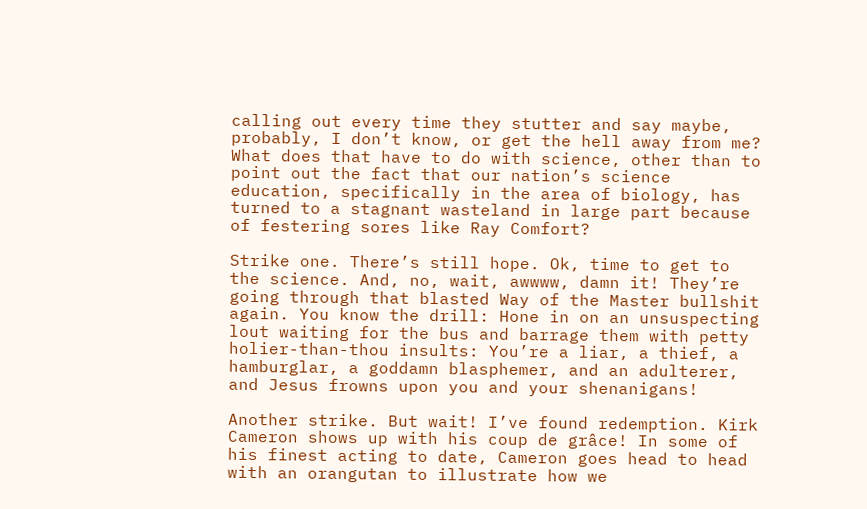calling out every time they stutter and say maybe, probably, I don’t know, or get the hell away from me? What does that have to do with science, other than to point out the fact that our nation’s science education, specifically in the area of biology, has turned to a stagnant wasteland in large part because of festering sores like Ray Comfort?

Strike one. There’s still hope. Ok, time to get to the science. And, no, wait, awwww, damn it! They’re going through that blasted Way of the Master bullshit again. You know the drill: Hone in on an unsuspecting lout waiting for the bus and barrage them with petty holier-than-thou insults: You’re a liar, a thief, a hamburglar, a goddamn blasphemer, and an adulterer, and Jesus frowns upon you and your shenanigans!

Another strike. But wait! I’ve found redemption. Kirk Cameron shows up with his coup de grâce! In some of his finest acting to date, Cameron goes head to head with an orangutan to illustrate how we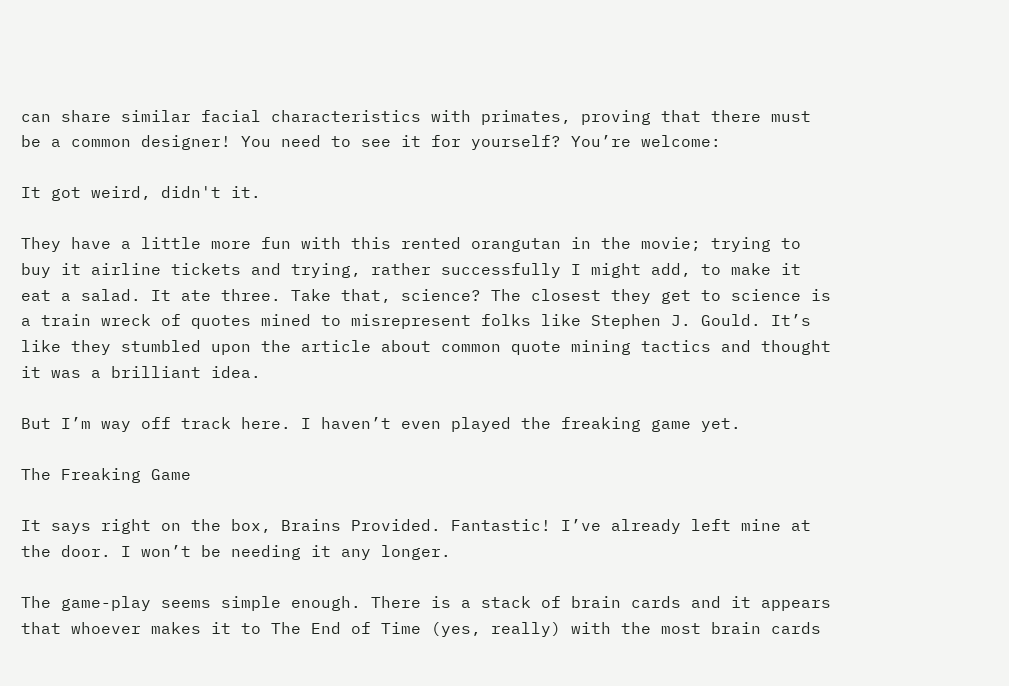can share similar facial characteristics with primates, proving that there must be a common designer! You need to see it for yourself? You’re welcome:

It got weird, didn't it.

They have a little more fun with this rented orangutan in the movie; trying to buy it airline tickets and trying, rather successfully I might add, to make it eat a salad. It ate three. Take that, science? The closest they get to science is a train wreck of quotes mined to misrepresent folks like Stephen J. Gould. It’s like they stumbled upon the article about common quote mining tactics and thought it was a brilliant idea.

But I’m way off track here. I haven’t even played the freaking game yet.

The Freaking Game

It says right on the box, Brains Provided. Fantastic! I’ve already left mine at the door. I won’t be needing it any longer.

The game-play seems simple enough. There is a stack of brain cards and it appears that whoever makes it to The End of Time (yes, really) with the most brain cards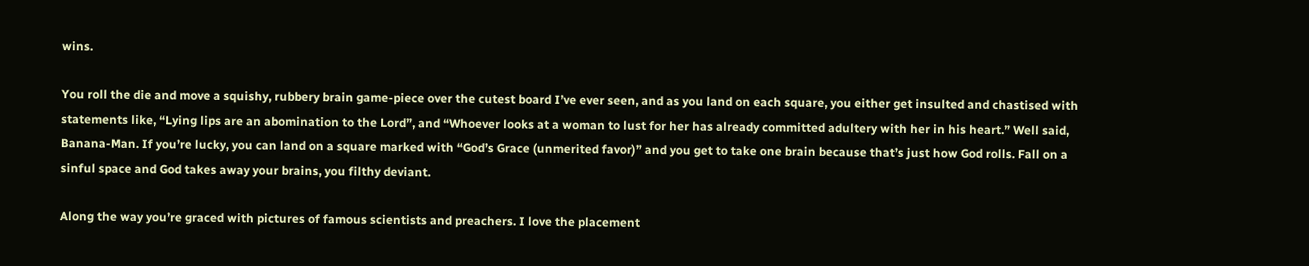wins.

You roll the die and move a squishy, rubbery brain game-piece over the cutest board I’ve ever seen, and as you land on each square, you either get insulted and chastised with statements like, “Lying lips are an abomination to the Lord”, and “Whoever looks at a woman to lust for her has already committed adultery with her in his heart.” Well said, Banana-Man. If you’re lucky, you can land on a square marked with “God’s Grace (unmerited favor)” and you get to take one brain because that’s just how God rolls. Fall on a sinful space and God takes away your brains, you filthy deviant.

Along the way you’re graced with pictures of famous scientists and preachers. I love the placement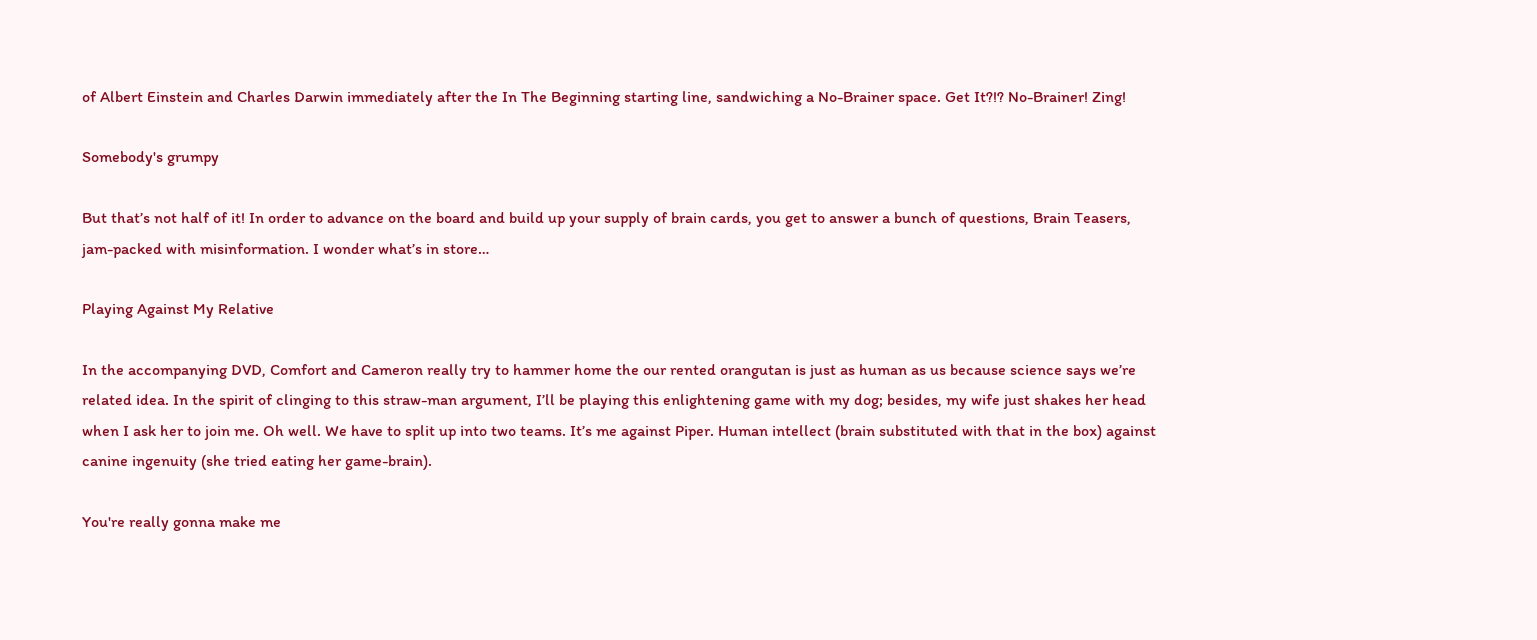of Albert Einstein and Charles Darwin immediately after the In The Beginning starting line, sandwiching a No-Brainer space. Get It?!? No-Brainer! Zing!

Somebody's grumpy

But that’s not half of it! In order to advance on the board and build up your supply of brain cards, you get to answer a bunch of questions, Brain Teasers, jam-packed with misinformation. I wonder what’s in store…

Playing Against My Relative

In the accompanying DVD, Comfort and Cameron really try to hammer home the our rented orangutan is just as human as us because science says we’re related idea. In the spirit of clinging to this straw-man argument, I’ll be playing this enlightening game with my dog; besides, my wife just shakes her head when I ask her to join me. Oh well. We have to split up into two teams. It’s me against Piper. Human intellect (brain substituted with that in the box) against canine ingenuity (she tried eating her game-brain).

You're really gonna make me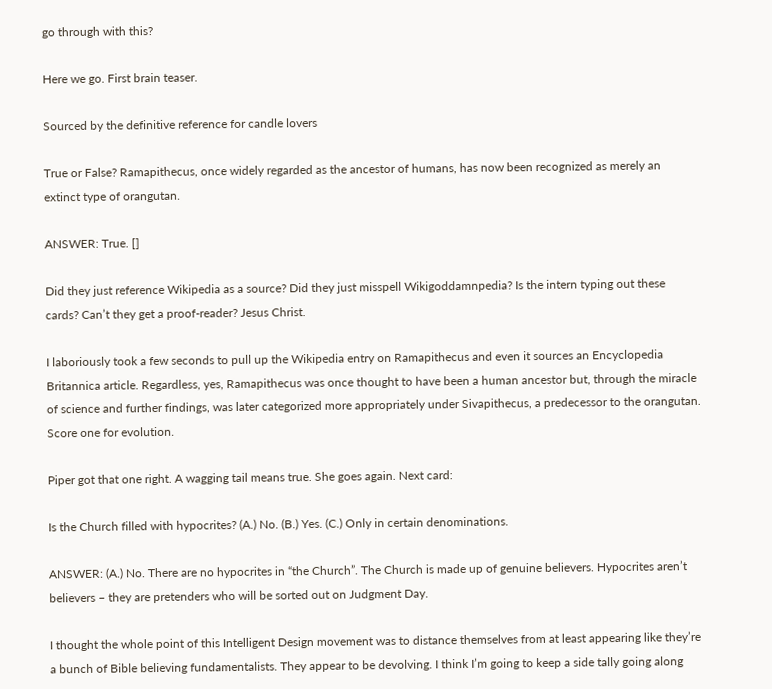go through with this?

Here we go. First brain teaser.

Sourced by the definitive reference for candle lovers

True or False? Ramapithecus, once widely regarded as the ancestor of humans, has now been recognized as merely an extinct type of orangutan.

ANSWER: True. []

Did they just reference Wikipedia as a source? Did they just misspell Wikigoddamnpedia? Is the intern typing out these cards? Can’t they get a proof-reader? Jesus Christ.

I laboriously took a few seconds to pull up the Wikipedia entry on Ramapithecus and even it sources an Encyclopedia Britannica article. Regardless, yes, Ramapithecus was once thought to have been a human ancestor but, through the miracle of science and further findings, was later categorized more appropriately under Sivapithecus, a predecessor to the orangutan. Score one for evolution.

Piper got that one right. A wagging tail means true. She goes again. Next card:

Is the Church filled with hypocrites? (A.) No. (B.) Yes. (C.) Only in certain denominations.

ANSWER: (A.) No. There are no hypocrites in “the Church”. The Church is made up of genuine believers. Hypocrites aren’t believers – they are pretenders who will be sorted out on Judgment Day.

I thought the whole point of this Intelligent Design movement was to distance themselves from at least appearing like they’re a bunch of Bible believing fundamentalists. They appear to be devolving. I think I’m going to keep a side tally going along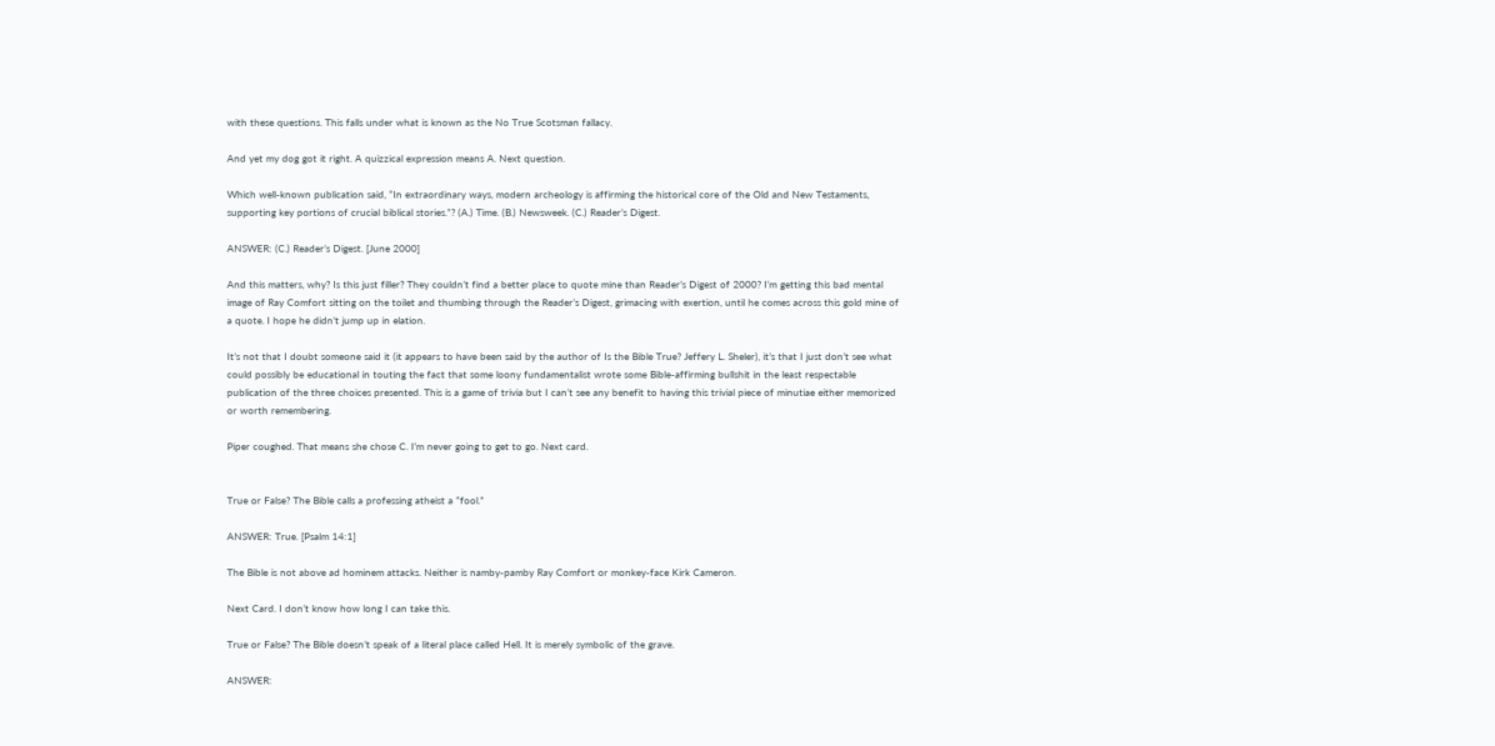with these questions. This falls under what is known as the No True Scotsman fallacy.

And yet my dog got it right. A quizzical expression means A. Next question.

Which well-known publication said, “In extraordinary ways, modern archeology is affirming the historical core of the Old and New Testaments, supporting key portions of crucial biblical stories.”? (A.) Time. (B.) Newsweek. (C.) Reader’s Digest.

ANSWER: (C.) Reader’s Digest. [June 2000]

And this matters, why? Is this just filler? They couldn’t find a better place to quote mine than Reader’s Digest of 2000? I’m getting this bad mental image of Ray Comfort sitting on the toilet and thumbing through the Reader’s Digest, grimacing with exertion, until he comes across this gold mine of a quote. I hope he didn’t jump up in elation.

It’s not that I doubt someone said it (it appears to have been said by the author of Is the Bible True? Jeffery L. Sheler), it’s that I just don’t see what could possibly be educational in touting the fact that some loony fundamentalist wrote some Bible-affirming bullshit in the least respectable publication of the three choices presented. This is a game of trivia but I can’t see any benefit to having this trivial piece of minutiae either memorized or worth remembering.

Piper coughed. That means she chose C. I’m never going to get to go. Next card.


True or False? The Bible calls a professing atheist a “fool.”

ANSWER: True. [Psalm 14:1]

The Bible is not above ad hominem attacks. Neither is namby-pamby Ray Comfort or monkey-face Kirk Cameron.

Next Card. I don’t know how long I can take this.

True or False? The Bible doesn’t speak of a literal place called Hell. It is merely symbolic of the grave.

ANSWER: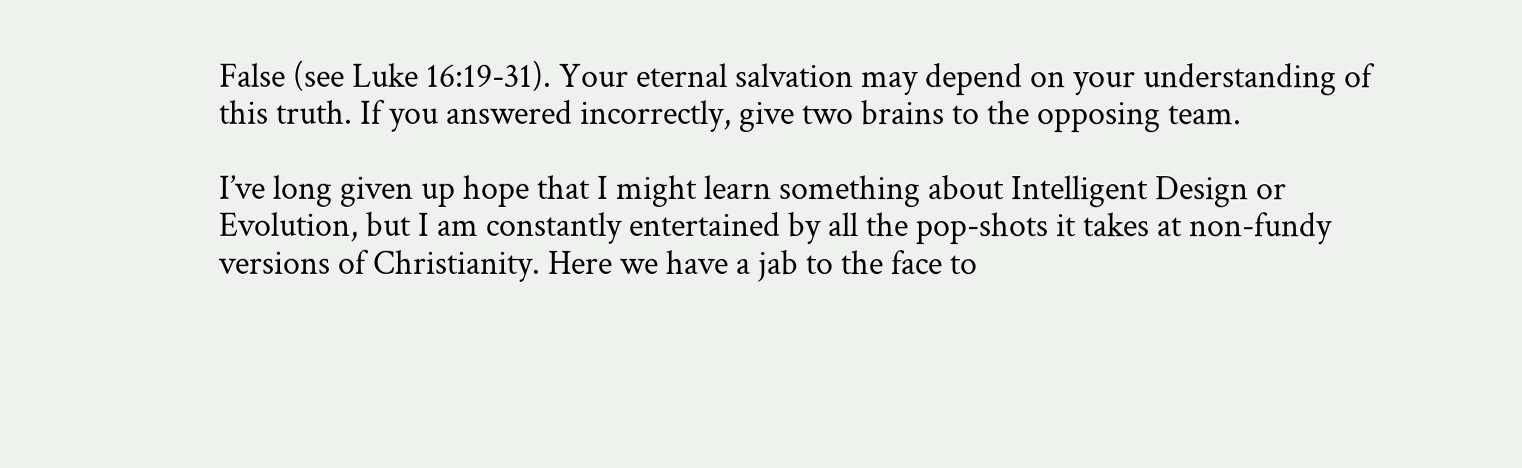False (see Luke 16:19-31). Your eternal salvation may depend on your understanding of this truth. If you answered incorrectly, give two brains to the opposing team.

I’ve long given up hope that I might learn something about Intelligent Design or Evolution, but I am constantly entertained by all the pop-shots it takes at non-fundy versions of Christianity. Here we have a jab to the face to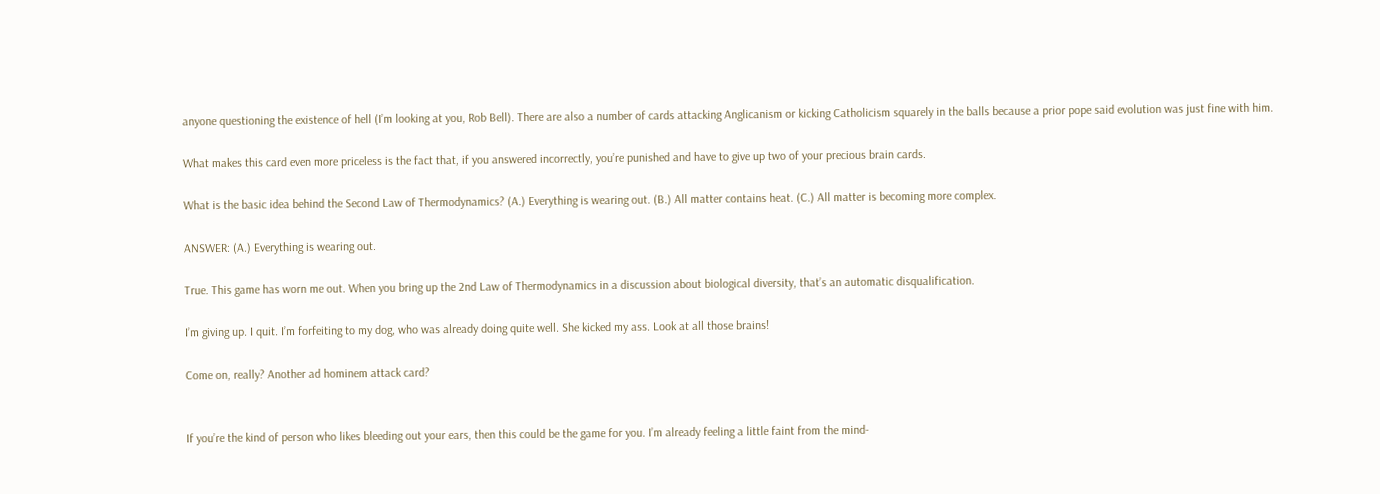anyone questioning the existence of hell (I’m looking at you, Rob Bell). There are also a number of cards attacking Anglicanism or kicking Catholicism squarely in the balls because a prior pope said evolution was just fine with him.

What makes this card even more priceless is the fact that, if you answered incorrectly, you’re punished and have to give up two of your precious brain cards.

What is the basic idea behind the Second Law of Thermodynamics? (A.) Everything is wearing out. (B.) All matter contains heat. (C.) All matter is becoming more complex.

ANSWER: (A.) Everything is wearing out.

True. This game has worn me out. When you bring up the 2nd Law of Thermodynamics in a discussion about biological diversity, that’s an automatic disqualification.

I’m giving up. I quit. I’m forfeiting to my dog, who was already doing quite well. She kicked my ass. Look at all those brains!

Come on, really? Another ad hominem attack card?


If you’re the kind of person who likes bleeding out your ears, then this could be the game for you. I’m already feeling a little faint from the mind-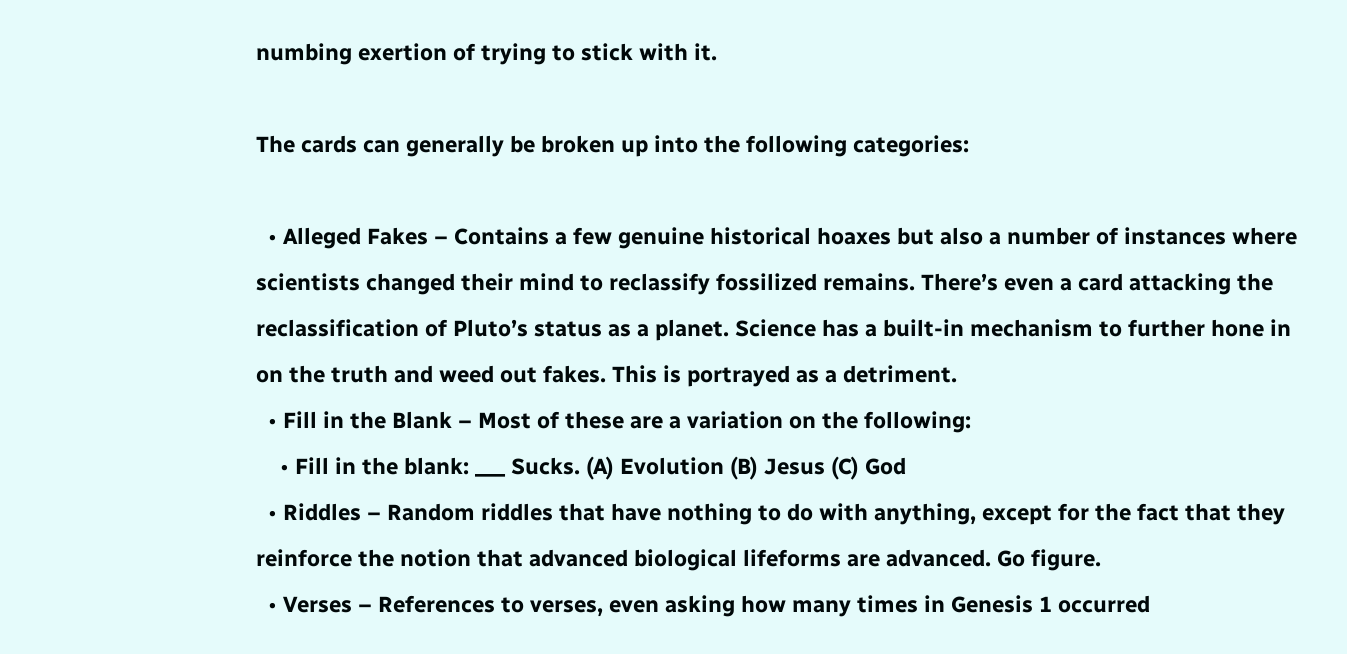numbing exertion of trying to stick with it.

The cards can generally be broken up into the following categories:

  • Alleged Fakes – Contains a few genuine historical hoaxes but also a number of instances where scientists changed their mind to reclassify fossilized remains. There’s even a card attacking the reclassification of Pluto’s status as a planet. Science has a built-in mechanism to further hone in on the truth and weed out fakes. This is portrayed as a detriment.
  • Fill in the Blank – Most of these are a variation on the following:
    • Fill in the blank: ___ Sucks. (A) Evolution (B) Jesus (C) God
  • Riddles – Random riddles that have nothing to do with anything, except for the fact that they reinforce the notion that advanced biological lifeforms are advanced. Go figure.
  • Verses – References to verses, even asking how many times in Genesis 1 occurred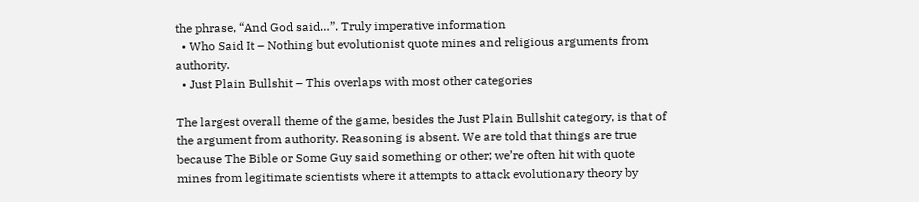the phrase, “And God said…”. Truly imperative information
  • Who Said It – Nothing but evolutionist quote mines and religious arguments from authority.
  • Just Plain Bullshit – This overlaps with most other categories

The largest overall theme of the game, besides the Just Plain Bullshit category, is that of the argument from authority. Reasoning is absent. We are told that things are true because The Bible or Some Guy said something or other; we’re often hit with quote mines from legitimate scientists where it attempts to attack evolutionary theory by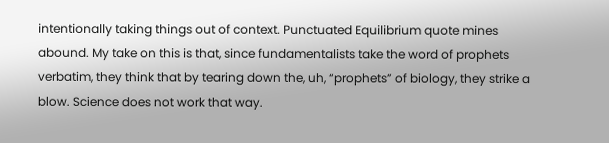intentionally taking things out of context. Punctuated Equilibrium quote mines abound. My take on this is that, since fundamentalists take the word of prophets verbatim, they think that by tearing down the, uh, “prophets” of biology, they strike a blow. Science does not work that way.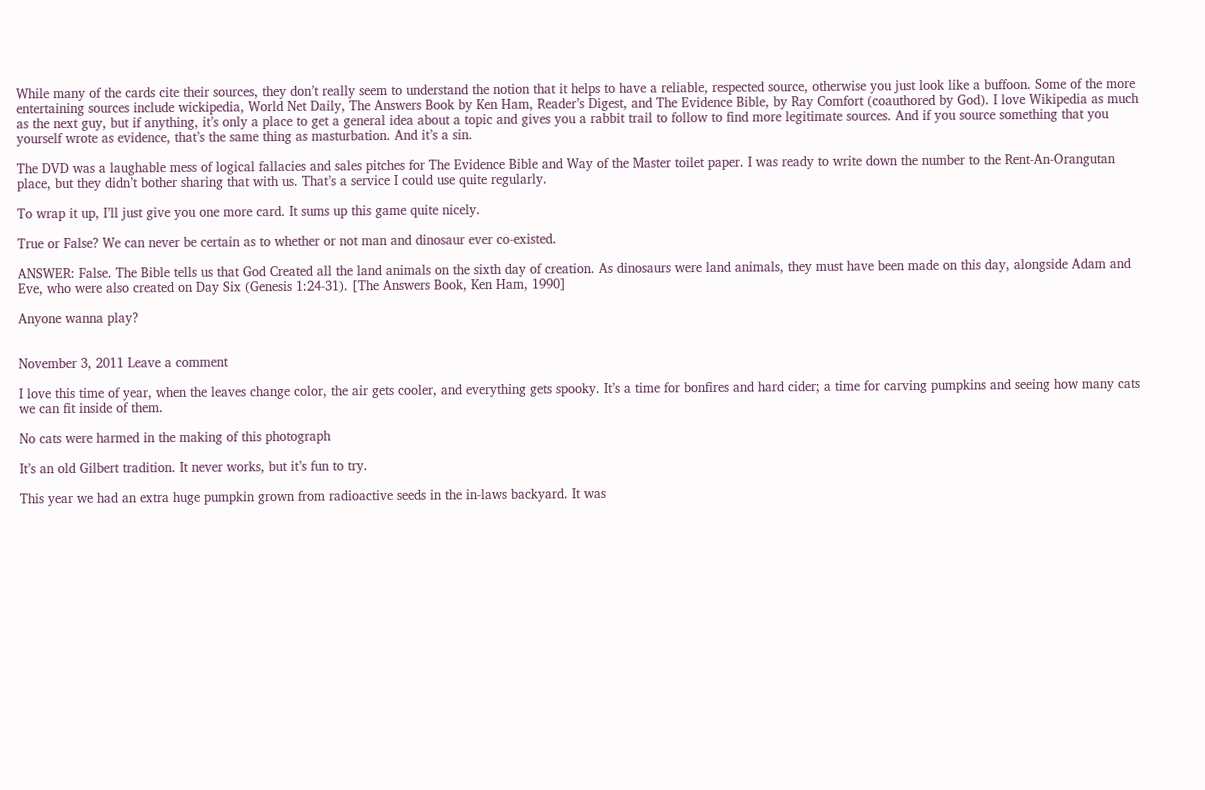While many of the cards cite their sources, they don’t really seem to understand the notion that it helps to have a reliable, respected source, otherwise you just look like a buffoon. Some of the more entertaining sources include wickipedia, World Net Daily, The Answers Book by Ken Ham, Reader’s Digest, and The Evidence Bible, by Ray Comfort (coauthored by God). I love Wikipedia as much as the next guy, but if anything, it’s only a place to get a general idea about a topic and gives you a rabbit trail to follow to find more legitimate sources. And if you source something that you yourself wrote as evidence, that’s the same thing as masturbation. And it’s a sin.

The DVD was a laughable mess of logical fallacies and sales pitches for The Evidence Bible and Way of the Master toilet paper. I was ready to write down the number to the Rent-An-Orangutan place, but they didn’t bother sharing that with us. That’s a service I could use quite regularly.

To wrap it up, I’ll just give you one more card. It sums up this game quite nicely.

True or False? We can never be certain as to whether or not man and dinosaur ever co-existed.

ANSWER: False. The Bible tells us that God Created all the land animals on the sixth day of creation. As dinosaurs were land animals, they must have been made on this day, alongside Adam and Eve, who were also created on Day Six (Genesis 1:24-31). [The Answers Book, Ken Ham, 1990]

Anyone wanna play?


November 3, 2011 Leave a comment

I love this time of year, when the leaves change color, the air gets cooler, and everything gets spooky. It’s a time for bonfires and hard cider; a time for carving pumpkins and seeing how many cats we can fit inside of them.

No cats were harmed in the making of this photograph

It’s an old Gilbert tradition. It never works, but it’s fun to try.

This year we had an extra huge pumpkin grown from radioactive seeds in the in-laws backyard. It was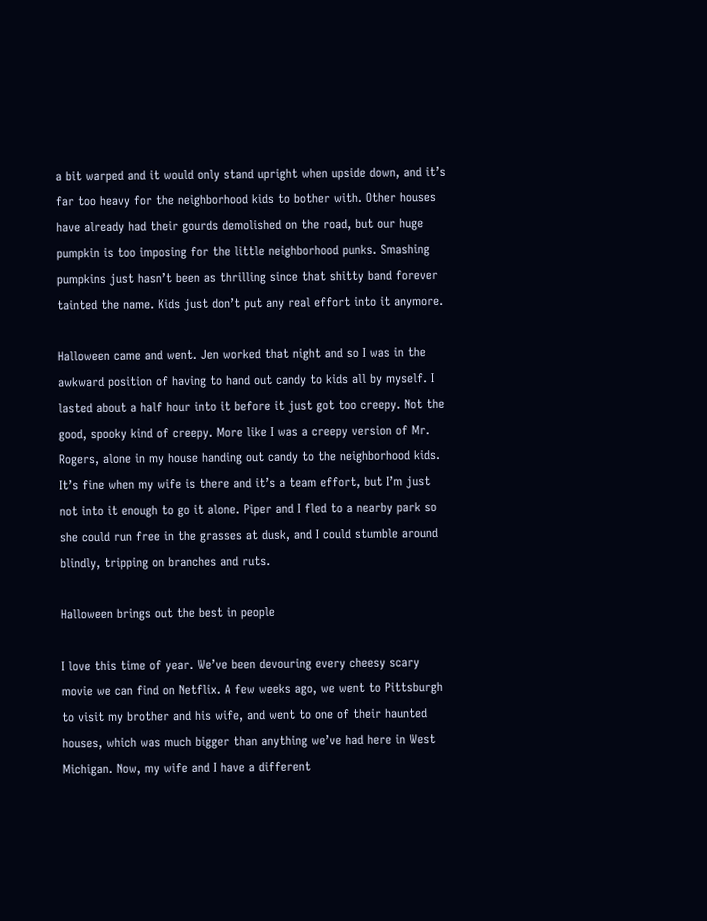a bit warped and it would only stand upright when upside down, and it’s far too heavy for the neighborhood kids to bother with. Other houses have already had their gourds demolished on the road, but our huge pumpkin is too imposing for the little neighborhood punks. Smashing pumpkins just hasn’t been as thrilling since that shitty band forever tainted the name. Kids just don’t put any real effort into it anymore.

Halloween came and went. Jen worked that night and so I was in the awkward position of having to hand out candy to kids all by myself. I lasted about a half hour into it before it just got too creepy. Not the good, spooky kind of creepy. More like I was a creepy version of Mr. Rogers, alone in my house handing out candy to the neighborhood kids. It’s fine when my wife is there and it’s a team effort, but I’m just not into it enough to go it alone. Piper and I fled to a nearby park so she could run free in the grasses at dusk, and I could stumble around blindly, tripping on branches and ruts.

Halloween brings out the best in people

I love this time of year. We’ve been devouring every cheesy scary movie we can find on Netflix. A few weeks ago, we went to Pittsburgh to visit my brother and his wife, and went to one of their haunted houses, which was much bigger than anything we’ve had here in West Michigan. Now, my wife and I have a different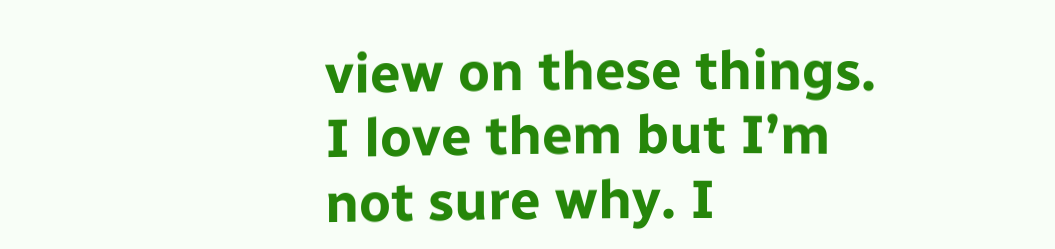view on these things. I love them but I’m not sure why. I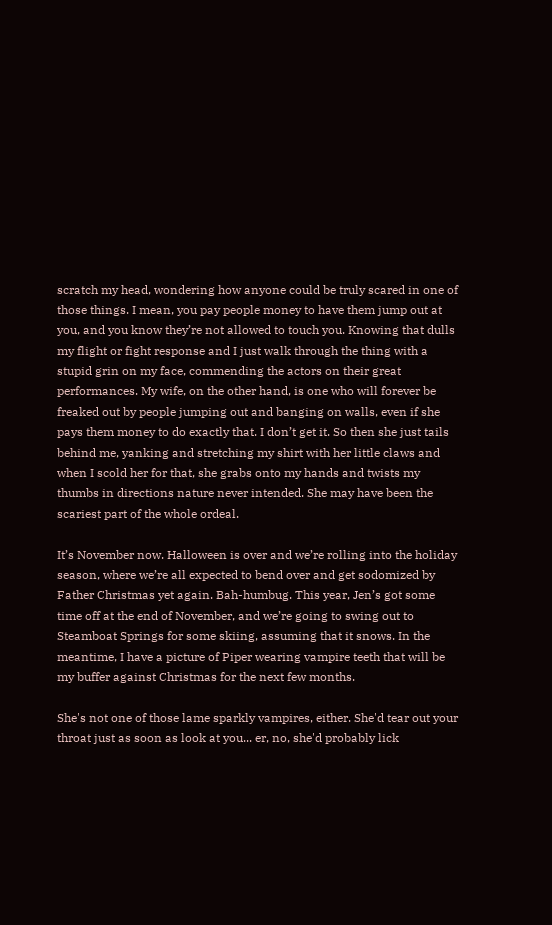scratch my head, wondering how anyone could be truly scared in one of those things. I mean, you pay people money to have them jump out at you, and you know they’re not allowed to touch you. Knowing that dulls my flight or fight response and I just walk through the thing with a stupid grin on my face, commending the actors on their great performances. My wife, on the other hand, is one who will forever be freaked out by people jumping out and banging on walls, even if she pays them money to do exactly that. I don’t get it. So then she just tails behind me, yanking and stretching my shirt with her little claws and when I scold her for that, she grabs onto my hands and twists my thumbs in directions nature never intended. She may have been the scariest part of the whole ordeal.

It’s November now. Halloween is over and we’re rolling into the holiday season, where we’re all expected to bend over and get sodomized by Father Christmas yet again. Bah-humbug. This year, Jen’s got some time off at the end of November, and we’re going to swing out to Steamboat Springs for some skiing, assuming that it snows. In the meantime, I have a picture of Piper wearing vampire teeth that will be my buffer against Christmas for the next few months.

She's not one of those lame sparkly vampires, either. She'd tear out your throat just as soon as look at you... er, no, she'd probably lick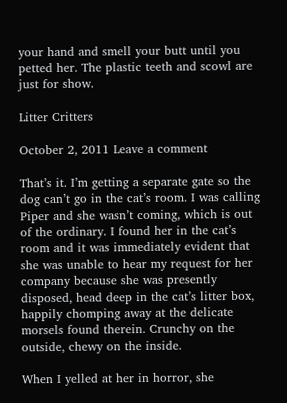your hand and smell your butt until you petted her. The plastic teeth and scowl are just for show.

Litter Critters

October 2, 2011 Leave a comment

That’s it. I’m getting a separate gate so the dog can’t go in the cat’s room. I was calling Piper and she wasn’t coming, which is out of the ordinary. I found her in the cat’s room and it was immediately evident that she was unable to hear my request for her company because she was presently disposed, head deep in the cat’s litter box, happily chomping away at the delicate morsels found therein. Crunchy on the outside, chewy on the inside.

When I yelled at her in horror, she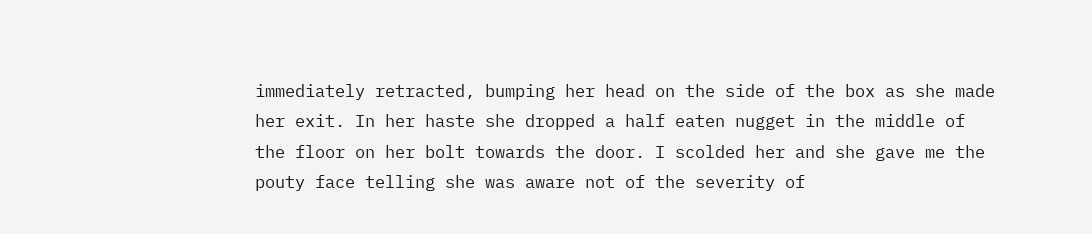immediately retracted, bumping her head on the side of the box as she made her exit. In her haste she dropped a half eaten nugget in the middle of the floor on her bolt towards the door. I scolded her and she gave me the pouty face telling she was aware not of the severity of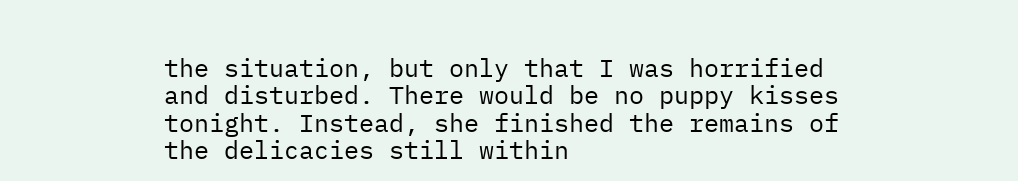the situation, but only that I was horrified and disturbed. There would be no puppy kisses tonight. Instead, she finished the remains of the delicacies still within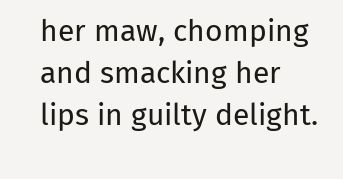her maw, chomping and smacking her lips in guilty delight.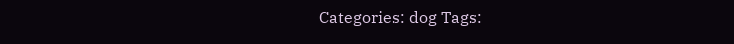Categories: dog Tags: